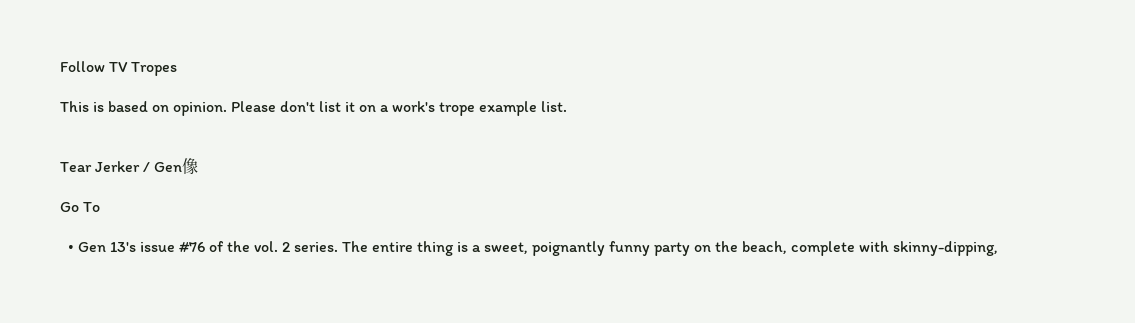Follow TV Tropes

This is based on opinion. Please don't list it on a work's trope example list.


Tear Jerker / Gen像

Go To

  • Gen 13's issue #76 of the vol. 2 series. The entire thing is a sweet, poignantly funny party on the beach, complete with skinny-dipping,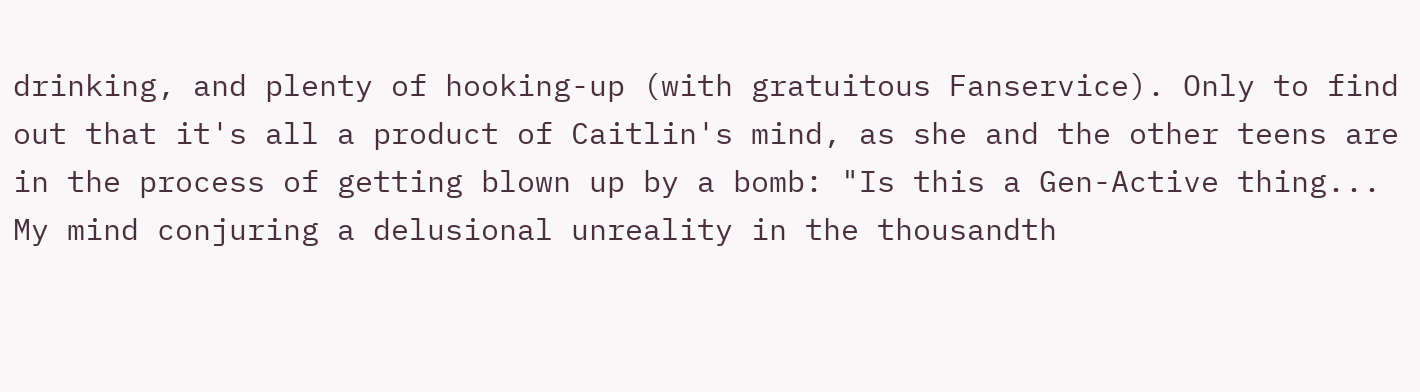drinking, and plenty of hooking-up (with gratuitous Fanservice). Only to find out that it's all a product of Caitlin's mind, as she and the other teens are in the process of getting blown up by a bomb: "Is this a Gen-Active thing... My mind conjuring a delusional unreality in the thousandth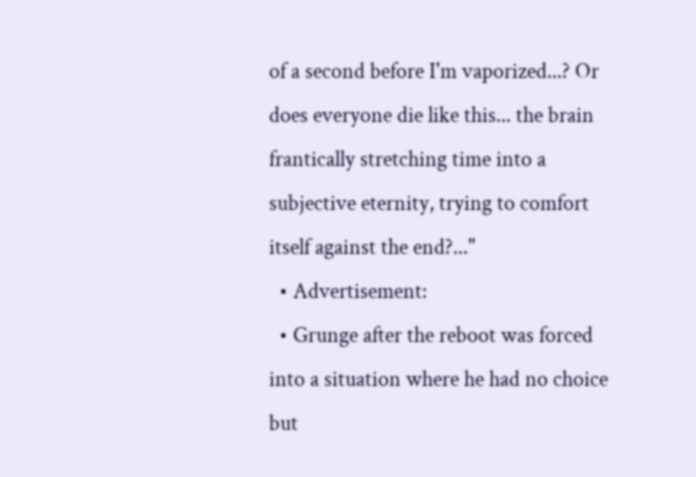of a second before I'm vaporized...? Or does everyone die like this... the brain frantically stretching time into a subjective eternity, trying to comfort itself against the end?..."
  • Advertisement:
  • Grunge after the reboot was forced into a situation where he had no choice but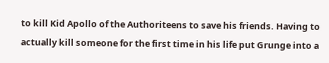to kill Kid Apollo of the Authoriteens to save his friends. Having to actually kill someone for the first time in his life put Grunge into a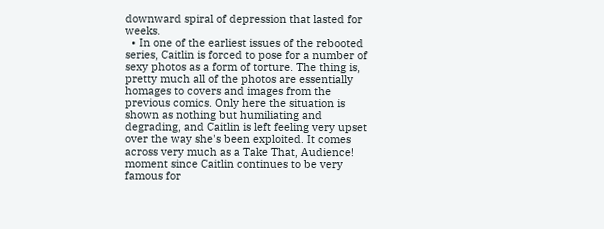downward spiral of depression that lasted for weeks.
  • In one of the earliest issues of the rebooted series, Caitlin is forced to pose for a number of sexy photos as a form of torture. The thing is, pretty much all of the photos are essentially homages to covers and images from the previous comics. Only here the situation is shown as nothing but humiliating and degrading, and Caitlin is left feeling very upset over the way she's been exploited. It comes across very much as a Take That, Audience! moment since Caitlin continues to be very famous for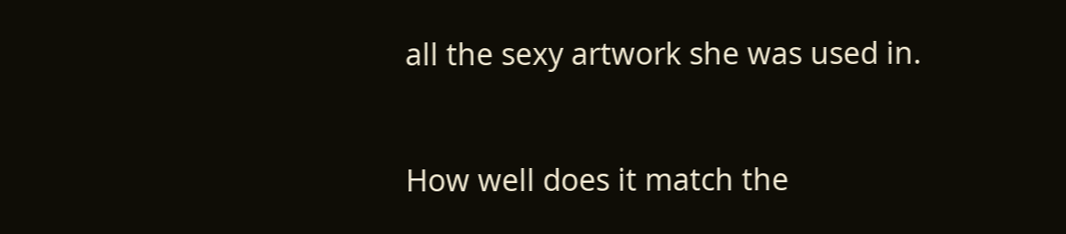all the sexy artwork she was used in.


How well does it match the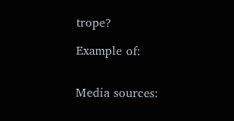trope?

Example of:


Media sources: